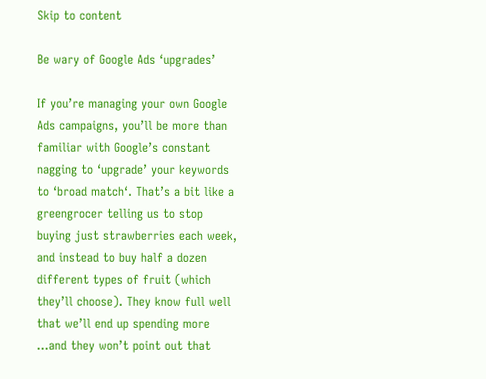Skip to content

Be wary of Google Ads ‘upgrades’

If you’re managing your own Google Ads campaigns, you’ll be more than familiar with Google’s constant nagging to ‘upgrade’ your keywords to ‘broad match‘. That’s a bit like a greengrocer telling us to stop buying just strawberries each week, and instead to buy half a dozen different types of fruit (which they’ll choose). They know full well that we’ll end up spending more …and they won’t point out that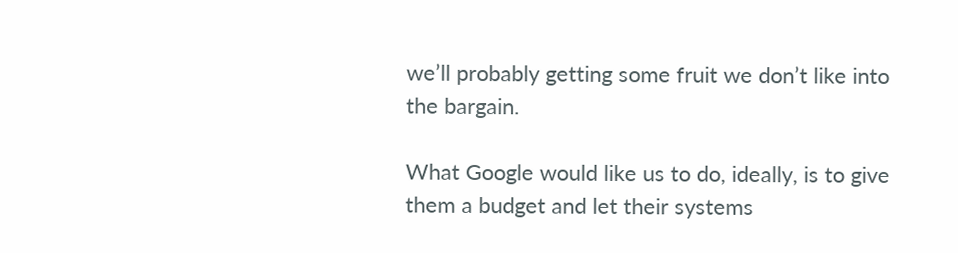we’ll probably getting some fruit we don’t like into the bargain.

What Google would like us to do, ideally, is to give them a budget and let their systems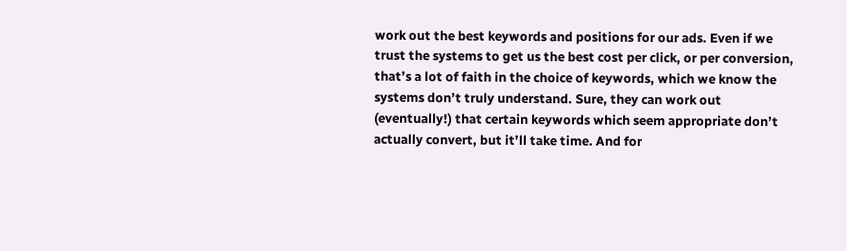work out the best keywords and positions for our ads. Even if we trust the systems to get us the best cost per click, or per conversion, that’s a lot of faith in the choice of keywords, which we know the systems don’t truly understand. Sure, they can work out (eventually!) that certain keywords which seem appropriate don’t actually convert, but it’ll take time. And for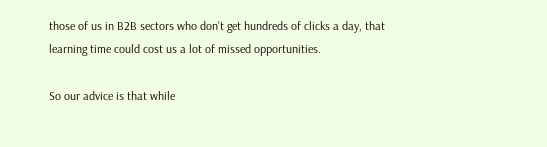those of us in B2B sectors who don’t get hundreds of clicks a day, that learning time could cost us a lot of missed opportunities.

So our advice is that while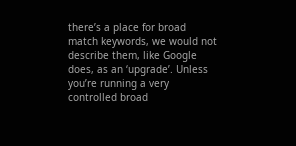there’s a place for broad match keywords, we would not describe them, like Google does, as an ‘upgrade’. Unless you’re running a very controlled broad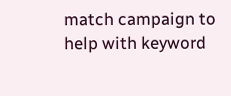match campaign to help with keyword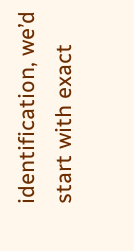identification, we’d start with exact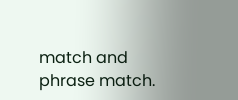match and phrase match.